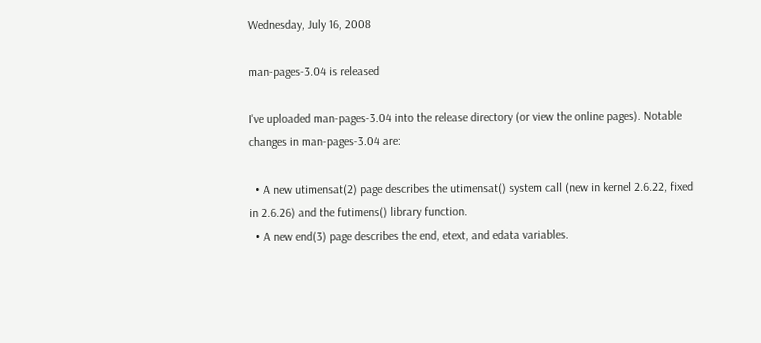Wednesday, July 16, 2008

man-pages-3.04 is released

I've uploaded man-pages-3.04 into the release directory (or view the online pages). Notable changes in man-pages-3.04 are:

  • A new utimensat(2) page describes the utimensat() system call (new in kernel 2.6.22, fixed in 2.6.26) and the futimens() library function.
  • A new end(3) page describes the end, etext, and edata variables.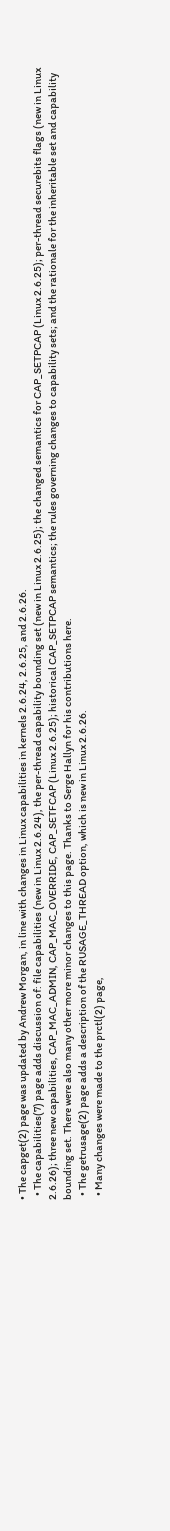• The capget(2) page was updated by Andrew Morgan, in line with changes in Linux capabilities in kernels 2.6.24, 2.6.25, and 2.6.26.
  • The capabilities(7) page adds discussion of: file capabilities (new in Linux 2.6.24), the per-thread capability bounding set (new in Linux 2.6.25); the changed semantics for CAP_SETPCAP (Linux 2.6.25); per-thread securebits flags (new in Linux 2.6.26); three new capabilities, CAP_MAC_ADMIN, CAP_MAC_OVERRIDE, CAP_SETFCAP (Linux 2.6.25); historical CAP_SETPCAP semantics; the rules governing changes to capability sets; and the rationale for the inheritable set and capability bounding set. There were also many other more minor changes to this page. Thanks to Serge Hallyn for his contributions here.
  • The getrusage(2) page adds a description of the RUSAGE_THREAD option, which is new in Linux 2.6.26.
  • Many changes were made to the prctl(2) page,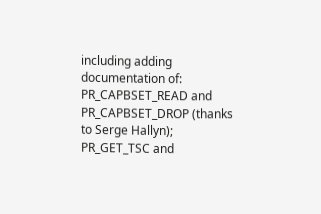including adding documentation of: PR_CAPBSET_READ and PR_CAPBSET_DROP (thanks to Serge Hallyn); PR_GET_TSC and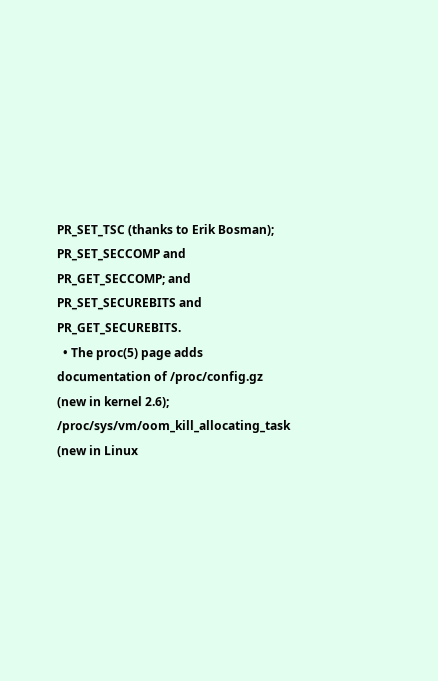PR_SET_TSC (thanks to Erik Bosman); PR_SET_SECCOMP and PR_GET_SECCOMP; and PR_SET_SECUREBITS and PR_GET_SECUREBITS.
  • The proc(5) page adds documentation of /proc/config.gz (new in kernel 2.6); /proc/sys/vm/oom_kill_allocating_task (new in Linux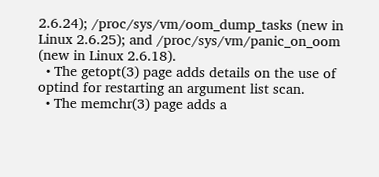2.6.24); /proc/sys/vm/oom_dump_tasks (new in Linux 2.6.25); and /proc/sys/vm/panic_on_oom (new in Linux 2.6.18).
  • The getopt(3) page adds details on the use of optind for restarting an argument list scan.
  • The memchr(3) page adds a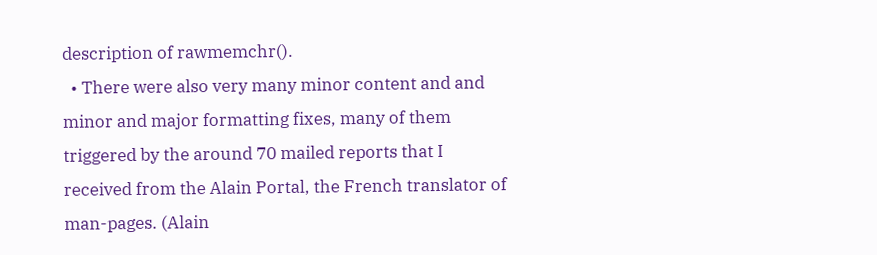description of rawmemchr().
  • There were also very many minor content and and minor and major formatting fixes, many of them triggered by the around 70 mailed reports that I received from the Alain Portal, the French translator of man-pages. (Alain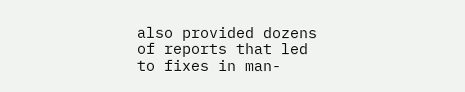also provided dozens of reports that led to fixes in man-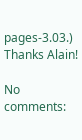pages-3.03.) Thanks Alain!

No comments: